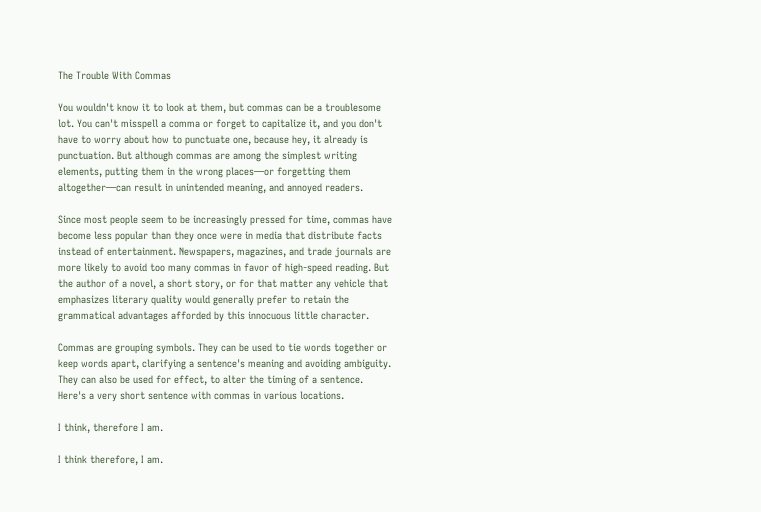The Trouble With Commas

You wouldn't know it to look at them, but commas can be a troublesome lot. You can't misspell a comma or forget to capitalize it, and you don't have to worry about how to punctuate one, because hey, it already is punctuation. But although commas are among the simplest writing elements, putting them in the wrong places—or forgetting them altogether—can result in unintended meaning, and annoyed readers.

Since most people seem to be increasingly pressed for time, commas have become less popular than they once were in media that distribute facts instead of entertainment. Newspapers, magazines, and trade journals are more likely to avoid too many commas in favor of high-speed reading. But the author of a novel, a short story, or for that matter any vehicle that emphasizes literary quality would generally prefer to retain the grammatical advantages afforded by this innocuous little character.

Commas are grouping symbols. They can be used to tie words together or keep words apart, clarifying a sentence's meaning and avoiding ambiguity. They can also be used for effect, to alter the timing of a sentence. Here's a very short sentence with commas in various locations.

I think, therefore I am.

I think therefore, I am.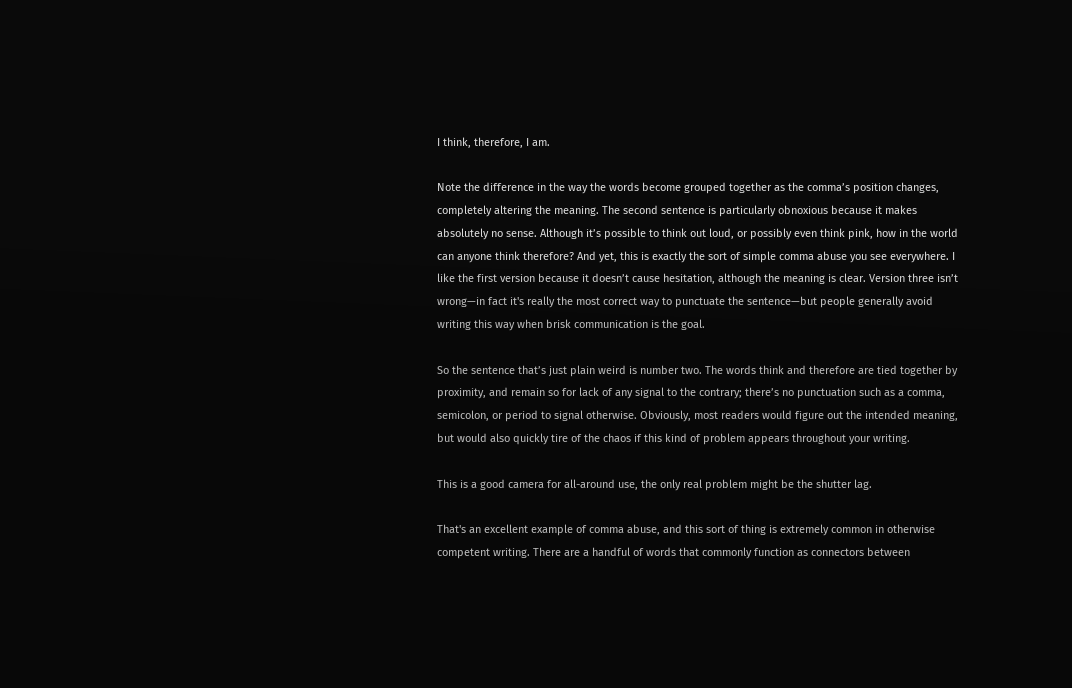I think, therefore, I am.

Note the difference in the way the words become grouped together as the comma’s position changes, completely altering the meaning. The second sentence is particularly obnoxious because it makes absolutely no sense. Although it’s possible to think out loud, or possibly even think pink, how in the world can anyone think therefore? And yet, this is exactly the sort of simple comma abuse you see everywhere. I like the first version because it doesn’t cause hesitation, although the meaning is clear. Version three isn’t wrong—in fact it's really the most correct way to punctuate the sentence—but people generally avoid writing this way when brisk communication is the goal.

So the sentence that’s just plain weird is number two. The words think and therefore are tied together by proximity, and remain so for lack of any signal to the contrary; there’s no punctuation such as a comma, semicolon, or period to signal otherwise. Obviously, most readers would figure out the intended meaning, but would also quickly tire of the chaos if this kind of problem appears throughout your writing.

This is a good camera for all-around use, the only real problem might be the shutter lag.

That's an excellent example of comma abuse, and this sort of thing is extremely common in otherwise competent writing. There are a handful of words that commonly function as connectors between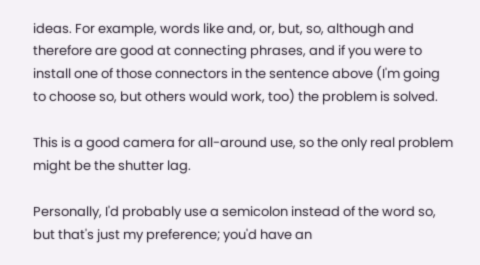ideas. For example, words like and, or, but, so, although and therefore are good at connecting phrases, and if you were to install one of those connectors in the sentence above (I'm going to choose so, but others would work, too) the problem is solved.

This is a good camera for all-around use, so the only real problem might be the shutter lag.

Personally, I'd probably use a semicolon instead of the word so, but that's just my preference; you'd have an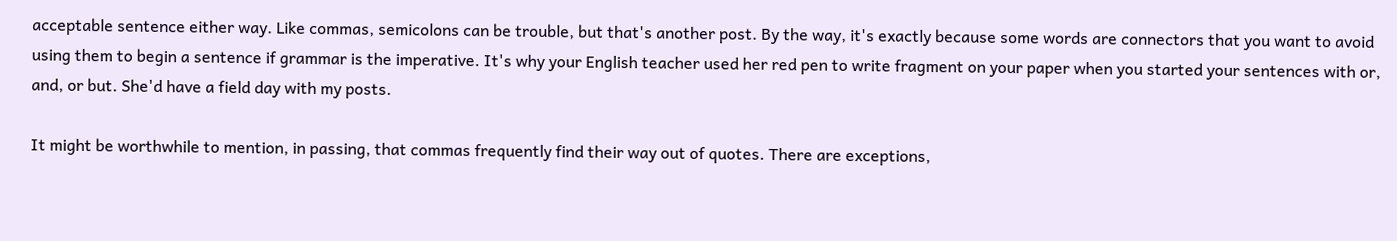acceptable sentence either way. Like commas, semicolons can be trouble, but that's another post. By the way, it's exactly because some words are connectors that you want to avoid using them to begin a sentence if grammar is the imperative. It's why your English teacher used her red pen to write fragment on your paper when you started your sentences with or, and, or but. She'd have a field day with my posts.

It might be worthwhile to mention, in passing, that commas frequently find their way out of quotes. There are exceptions,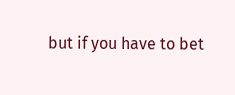but if you have to bet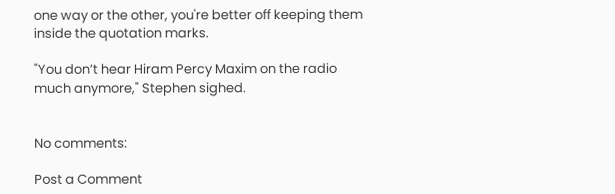one way or the other, you're better off keeping them inside the quotation marks.

"You don’t hear Hiram Percy Maxim on the radio much anymore," Stephen sighed.


No comments:

Post a Comment